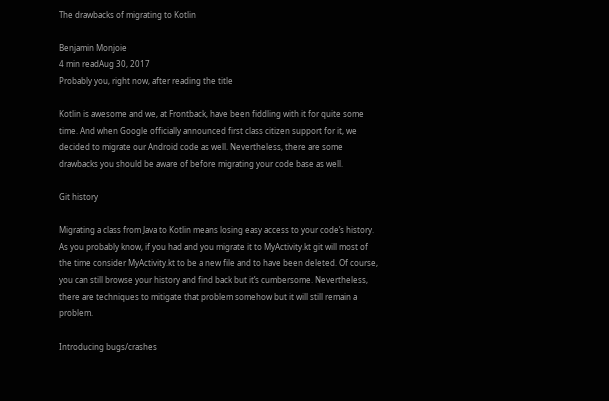The drawbacks of migrating to Kotlin

Benjamin Monjoie
4 min readAug 30, 2017
Probably you, right now, after reading the title

Kotlin is awesome and we, at Frontback, have been fiddling with it for quite some time. And when Google officially announced first class citizen support for it, we decided to migrate our Android code as well. Nevertheless, there are some drawbacks you should be aware of before migrating your code base as well.

Git history

Migrating a class from Java to Kotlin means losing easy access to your code’s history. As you probably know, if you had and you migrate it to MyActivity.kt git will most of the time consider MyActivity.kt to be a new file and to have been deleted. Of course, you can still browse your history and find back but it’s cumbersome. Nevertheless, there are techniques to mitigate that problem somehow but it will still remain a problem.

Introducing bugs/crashes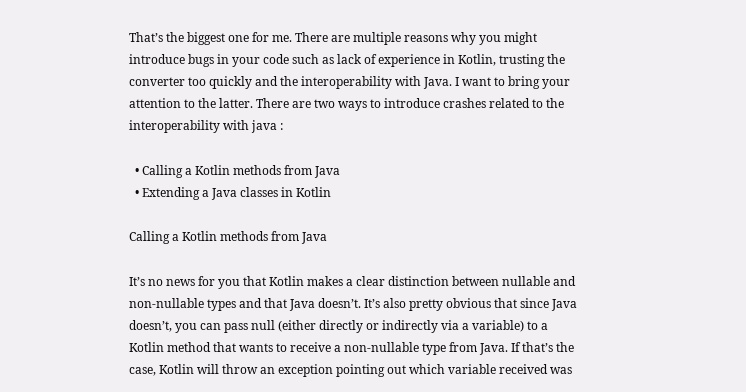That’s the biggest one for me. There are multiple reasons why you might introduce bugs in your code such as lack of experience in Kotlin, trusting the converter too quickly and the interoperability with Java. I want to bring your attention to the latter. There are two ways to introduce crashes related to the interoperability with java :

  • Calling a Kotlin methods from Java
  • Extending a Java classes in Kotlin

Calling a Kotlin methods from Java

It’s no news for you that Kotlin makes a clear distinction between nullable and non-nullable types and that Java doesn’t. It’s also pretty obvious that since Java doesn’t, you can pass null (either directly or indirectly via a variable) to a Kotlin method that wants to receive a non-nullable type from Java. If that’s the case, Kotlin will throw an exception pointing out which variable received was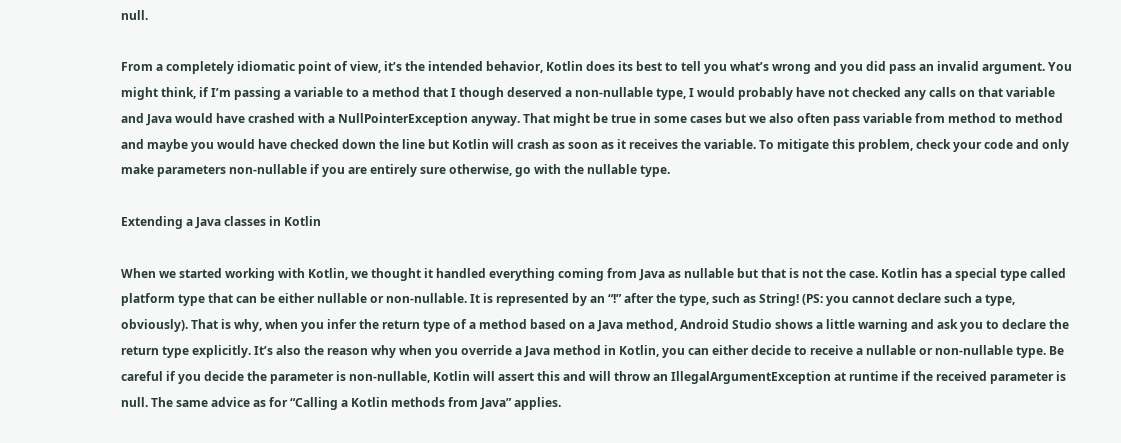null.

From a completely idiomatic point of view, it’s the intended behavior, Kotlin does its best to tell you what’s wrong and you did pass an invalid argument. You might think, if I’m passing a variable to a method that I though deserved a non-nullable type, I would probably have not checked any calls on that variable and Java would have crashed with a NullPointerException anyway. That might be true in some cases but we also often pass variable from method to method and maybe you would have checked down the line but Kotlin will crash as soon as it receives the variable. To mitigate this problem, check your code and only make parameters non-nullable if you are entirely sure otherwise, go with the nullable type.

Extending a Java classes in Kotlin

When we started working with Kotlin, we thought it handled everything coming from Java as nullable but that is not the case. Kotlin has a special type called platform type that can be either nullable or non-nullable. It is represented by an “!” after the type, such as String! (PS: you cannot declare such a type, obviously). That is why, when you infer the return type of a method based on a Java method, Android Studio shows a little warning and ask you to declare the return type explicitly. It’s also the reason why when you override a Java method in Kotlin, you can either decide to receive a nullable or non-nullable type. Be careful if you decide the parameter is non-nullable, Kotlin will assert this and will throw an IllegalArgumentException at runtime if the received parameter is null. The same advice as for “Calling a Kotlin methods from Java” applies.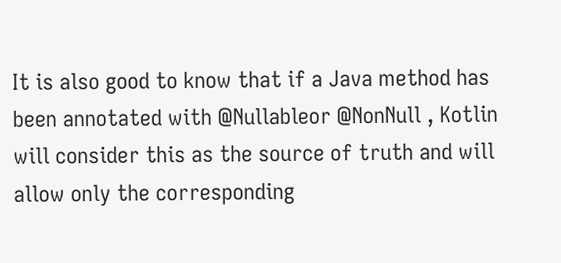It is also good to know that if a Java method has been annotated with @Nullableor @NonNull , Kotlin will consider this as the source of truth and will allow only the corresponding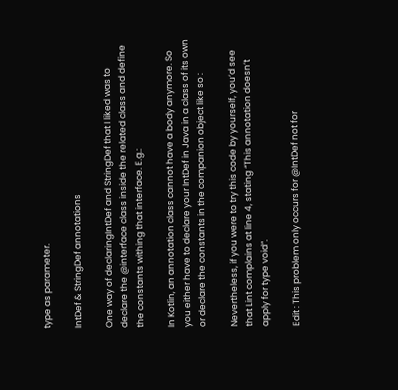type as parameter.

IntDef & StringDef annotations

One way of declaringIntDef and StringDef that I liked was to declare the @interface class inside the related class and define the constants withing that interface. E.g.:

In Kotlin, an annotation class cannot have a body anymore. So you either have to declare your IntDef in Java in a class of its own or declare the constants in the companion object like so :

Nevertheless, if you were to try this code by yourself, you’d see that Lint complains at line 4, stating “This annotation doesn’t apply for type void”.

Edit : This problem only occurs for @IntDef not for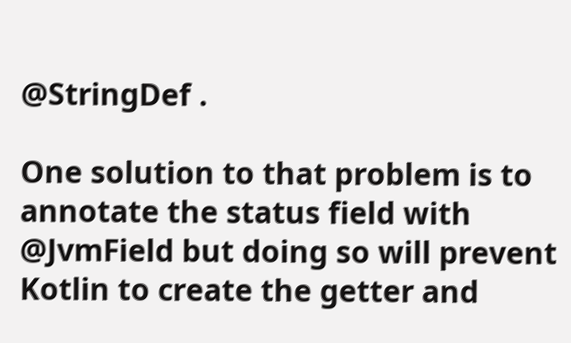@StringDef .

One solution to that problem is to annotate the status field with @JvmField but doing so will prevent Kotlin to create the getter and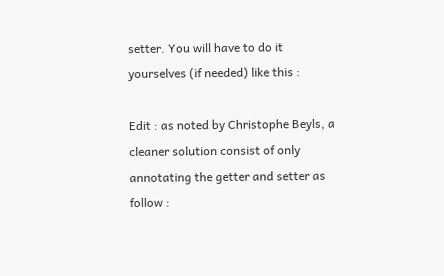setter. You will have to do it yourselves (if needed) like this :

Edit : as noted by Christophe Beyls, a cleaner solution consist of only annotating the getter and setter as follow :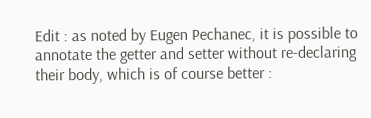Edit : as noted by Eugen Pechanec, it is possible to annotate the getter and setter without re-declaring their body, which is of course better :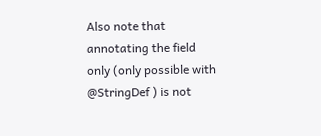Also note that annotating the field only (only possible with @StringDef ) is not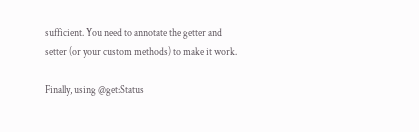sufficient. You need to annotate the getter and setter (or your custom methods) to make it work.

Finally, using @get:Status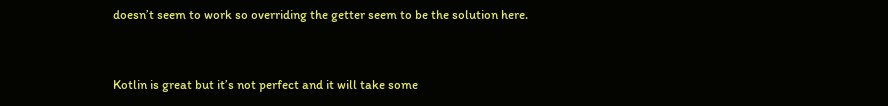doesn’t seem to work so overriding the getter seem to be the solution here.


Kotlin is great but it’s not perfect and it will take some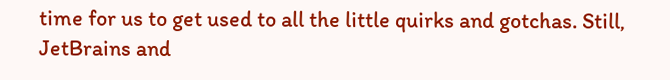time for us to get used to all the little quirks and gotchas. Still, JetBrains and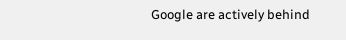Google are actively behind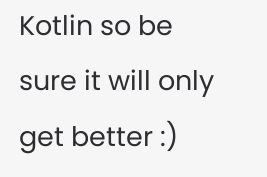Kotlin so be sure it will only get better :)